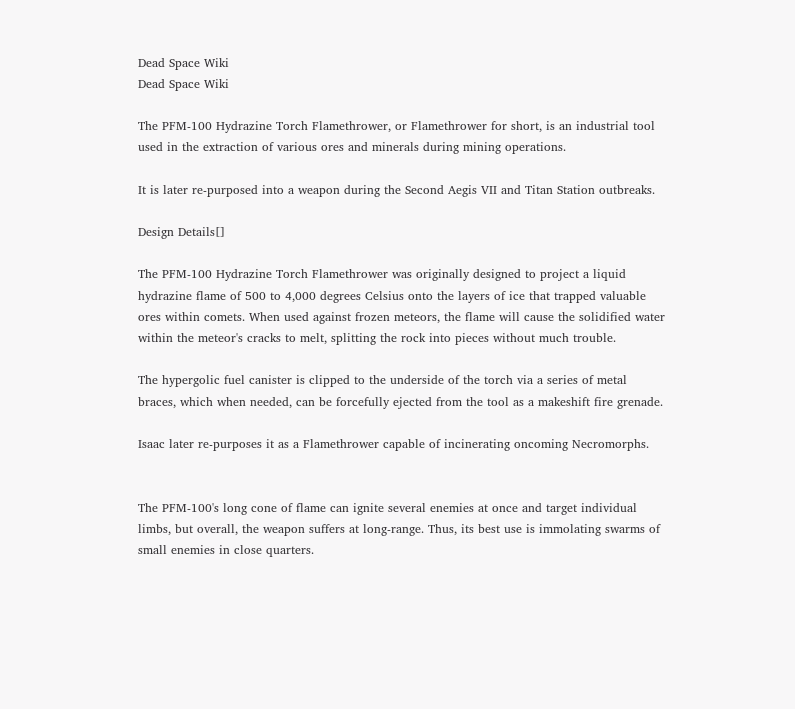Dead Space Wiki
Dead Space Wiki

The PFM-100 Hydrazine Torch Flamethrower, or Flamethrower for short, is an industrial tool used in the extraction of various ores and minerals during mining operations.

It is later re-purposed into a weapon during the Second Aegis VII and Titan Station outbreaks.

Design Details[]

The PFM-100 Hydrazine Torch Flamethrower was originally designed to project a liquid hydrazine flame of 500 to 4,000 degrees Celsius onto the layers of ice that trapped valuable ores within comets. When used against frozen meteors, the flame will cause the solidified water within the meteor's cracks to melt, splitting the rock into pieces without much trouble.

The hypergolic fuel canister is clipped to the underside of the torch via a series of metal braces, which when needed, can be forcefully ejected from the tool as a makeshift fire grenade.

Isaac later re-purposes it as a Flamethrower capable of incinerating oncoming Necromorphs.


The PFM-100's long cone of flame can ignite several enemies at once and target individual limbs, but overall, the weapon suffers at long-range. Thus, its best use is immolating swarms of small enemies in close quarters.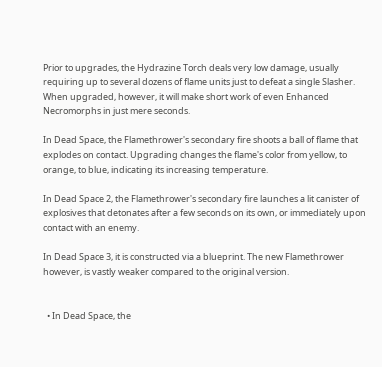Prior to upgrades, the Hydrazine Torch deals very low damage, usually requiring up to several dozens of flame units just to defeat a single Slasher. When upgraded, however, it will make short work of even Enhanced Necromorphs in just mere seconds.

In Dead Space, the Flamethrower's secondary fire shoots a ball of flame that explodes on contact. Upgrading changes the flame's color from yellow, to orange, to blue, indicating its increasing temperature.

In Dead Space 2, the Flamethrower's secondary fire launches a lit canister of explosives that detonates after a few seconds on its own, or immediately upon contact with an enemy.

In Dead Space 3, it is constructed via a blueprint. The new Flamethrower however, is vastly weaker compared to the original version.


  • In Dead Space, the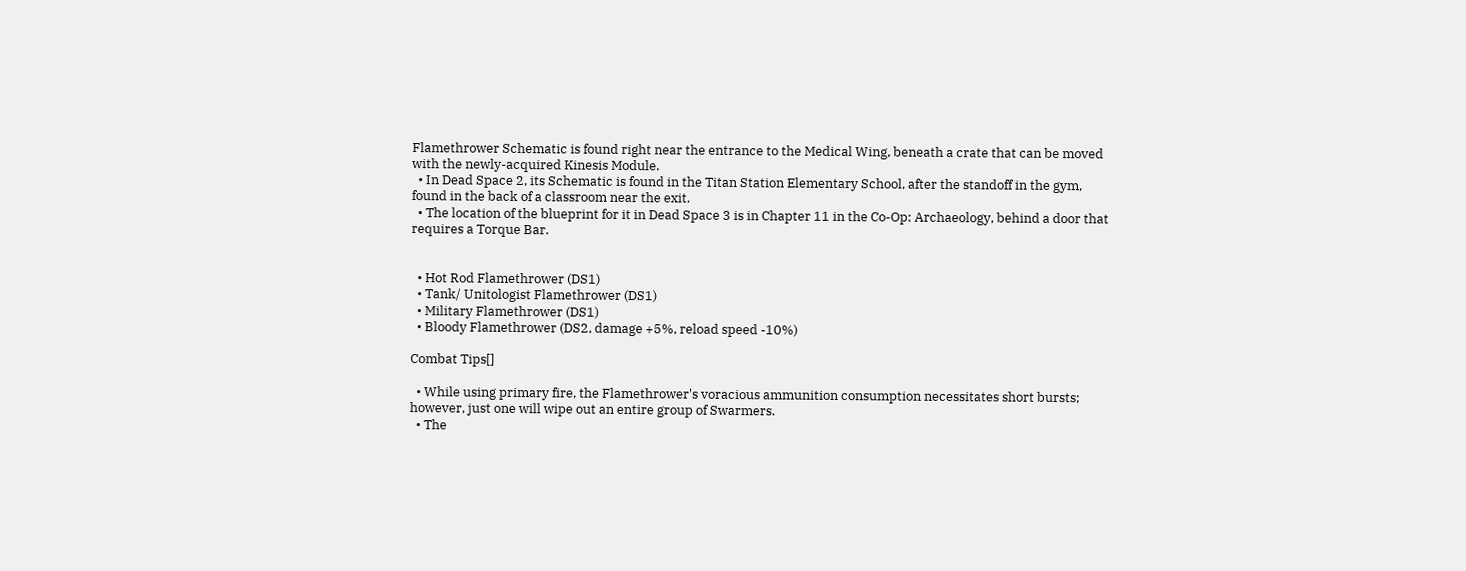Flamethrower Schematic is found right near the entrance to the Medical Wing, beneath a crate that can be moved with the newly-acquired Kinesis Module.
  • In Dead Space 2, its Schematic is found in the Titan Station Elementary School, after the standoff in the gym, found in the back of a classroom near the exit.
  • The location of the blueprint for it in Dead Space 3 is in Chapter 11 in the Co-Op: Archaeology, behind a door that requires a Torque Bar.


  • Hot Rod Flamethrower (DS1)
  • Tank/ Unitologist Flamethrower (DS1)
  • Military Flamethrower (DS1)
  • Bloody Flamethrower (DS2, damage +5%, reload speed -10%)

Combat Tips[]

  • While using primary fire, the Flamethrower's voracious ammunition consumption necessitates short bursts; however, just one will wipe out an entire group of Swarmers.
  • The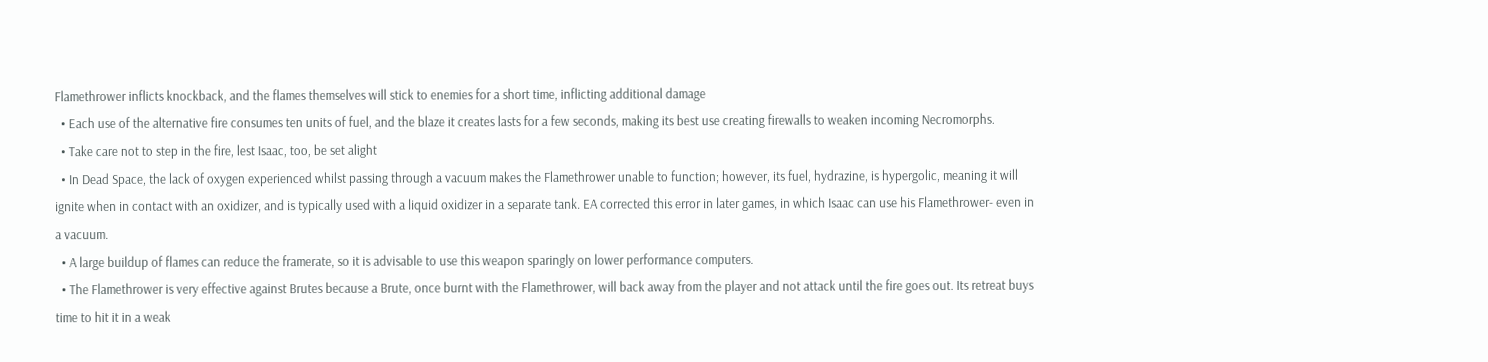Flamethrower inflicts knockback, and the flames themselves will stick to enemies for a short time, inflicting additional damage
  • Each use of the alternative fire consumes ten units of fuel, and the blaze it creates lasts for a few seconds, making its best use creating firewalls to weaken incoming Necromorphs.
  • Take care not to step in the fire, lest Isaac, too, be set alight
  • In Dead Space, the lack of oxygen experienced whilst passing through a vacuum makes the Flamethrower unable to function; however, its fuel, hydrazine, is hypergolic, meaning it will ignite when in contact with an oxidizer, and is typically used with a liquid oxidizer in a separate tank. EA corrected this error in later games, in which Isaac can use his Flamethrower- even in a vacuum.
  • A large buildup of flames can reduce the framerate, so it is advisable to use this weapon sparingly on lower performance computers.
  • The Flamethrower is very effective against Brutes because a Brute, once burnt with the Flamethrower, will back away from the player and not attack until the fire goes out. Its retreat buys time to hit it in a weak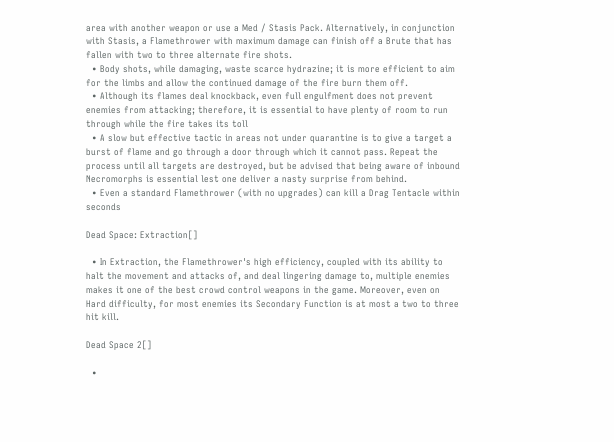area with another weapon or use a Med / Stasis Pack. Alternatively, in conjunction with Stasis, a Flamethrower with maximum damage can finish off a Brute that has fallen with two to three alternate fire shots.
  • Body shots, while damaging, waste scarce hydrazine; it is more efficient to aim for the limbs and allow the continued damage of the fire burn them off.
  • Although its flames deal knockback, even full engulfment does not prevent enemies from attacking; therefore, it is essential to have plenty of room to run through while the fire takes its toll
  • A slow but effective tactic in areas not under quarantine is to give a target a burst of flame and go through a door through which it cannot pass. Repeat the process until all targets are destroyed, but be advised that being aware of inbound Necromorphs is essential lest one deliver a nasty surprise from behind.
  • Even a standard Flamethrower (with no upgrades) can kill a Drag Tentacle within seconds

Dead Space: Extraction[]

  • In Extraction, the Flamethrower's high efficiency, coupled with its ability to halt the movement and attacks of, and deal lingering damage to, multiple enemies makes it one of the best crowd control weapons in the game. Moreover, even on Hard difficulty, for most enemies its Secondary Function is at most a two to three hit kill.

Dead Space 2[]

  •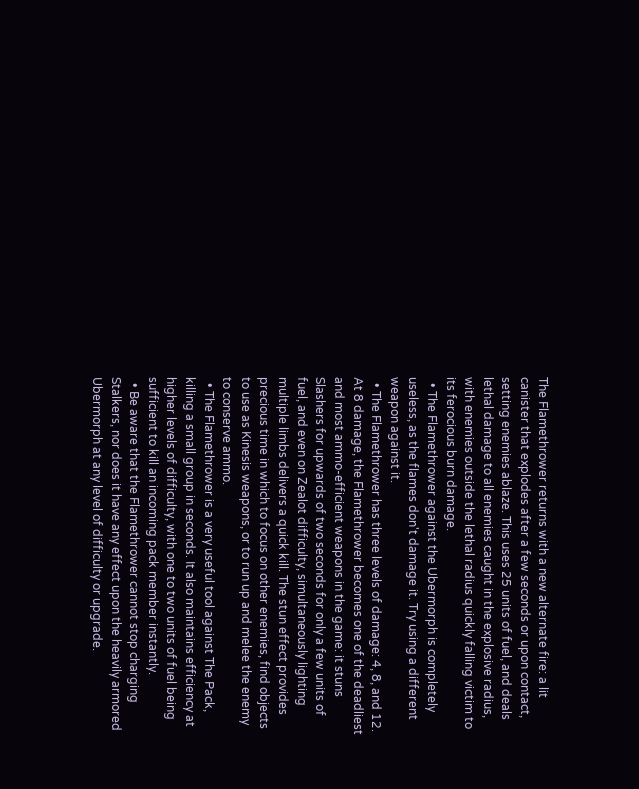The Flamethrower returns with a new alternate fire: a lit canister that explodes after a few seconds or upon contact, setting enemies ablaze. This uses 25 units of fuel, and deals lethal damage to all enemies caught in the explosive radius, with enemies outside the lethal radius quickly falling victim to its ferocious burn damage.
  • The Flamethrower against the Ubermorph is completely useless, as the flames don't damage it. Try using a different weapon against it.
  • The Flamethrower has three levels of damage: 4, 8, and 12. At 8 damage, the Flamethrower becomes one of the deadliest and most ammo-efficient weapons in the game: it stuns Slashers for upwards of two seconds for only a few units of fuel, and even on Zealot difficulty, simultaneously lighting multiple limbs delivers a quick kill. The stun effect provides precious time in which to focus on other enemies, find objects to use as Kinesis weapons, or to run up and melee the enemy to conserve ammo.
  • The Flamethrower is a very useful tool against The Pack, killing a small group in seconds. It also maintains efficiency at higher levels of difficulty, with one to two units of fuel being sufficient to kill an incoming pack member instantly.
  • Be aware that the Flamethrower cannot stop charging Stalkers, nor does it have any effect upon the heavily armored Ubermorph at any level of difficulty or upgrade.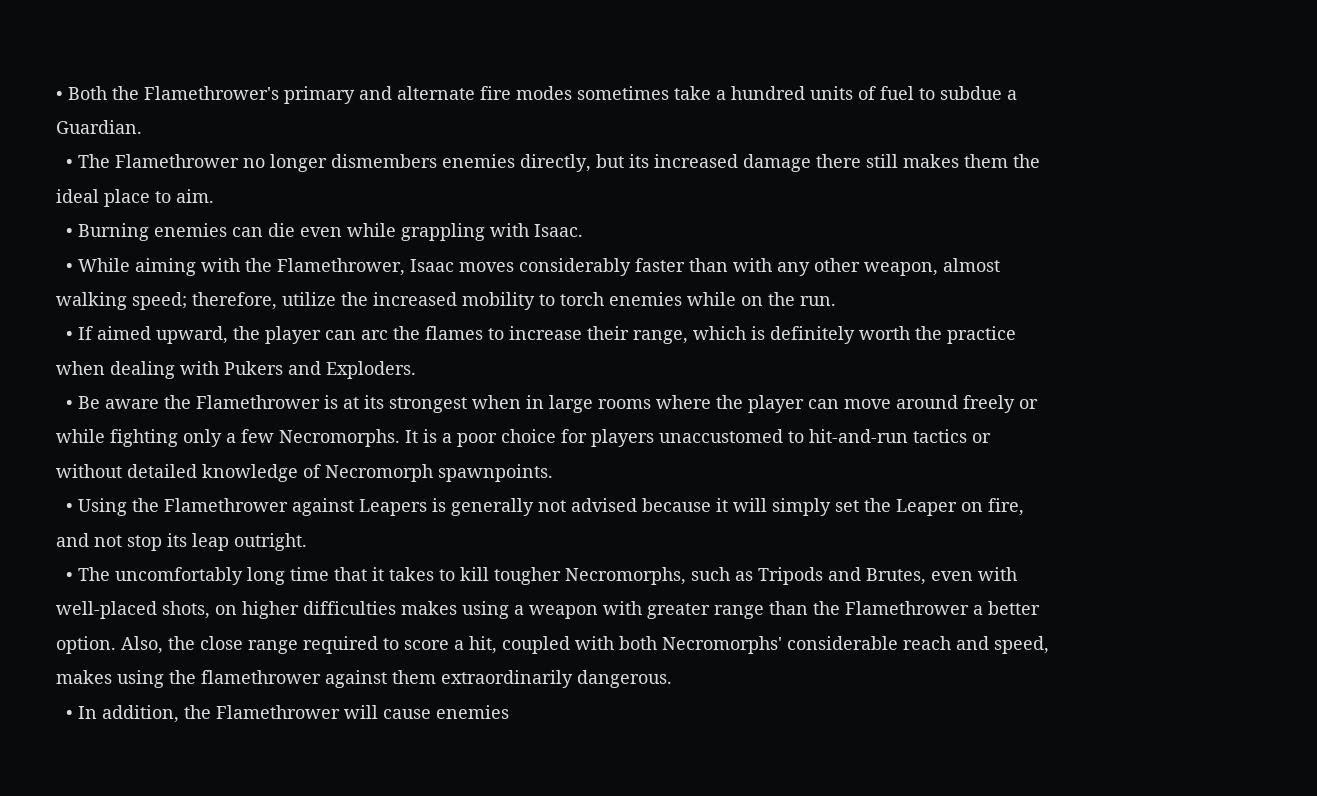• Both the Flamethrower's primary and alternate fire modes sometimes take a hundred units of fuel to subdue a Guardian.
  • The Flamethrower no longer dismembers enemies directly, but its increased damage there still makes them the ideal place to aim.
  • Burning enemies can die even while grappling with Isaac.
  • While aiming with the Flamethrower, Isaac moves considerably faster than with any other weapon, almost walking speed; therefore, utilize the increased mobility to torch enemies while on the run.
  • If aimed upward, the player can arc the flames to increase their range, which is definitely worth the practice when dealing with Pukers and Exploders.
  • Be aware the Flamethrower is at its strongest when in large rooms where the player can move around freely or while fighting only a few Necromorphs. It is a poor choice for players unaccustomed to hit-and-run tactics or without detailed knowledge of Necromorph spawnpoints.
  • Using the Flamethrower against Leapers is generally not advised because it will simply set the Leaper on fire, and not stop its leap outright.
  • The uncomfortably long time that it takes to kill tougher Necromorphs, such as Tripods and Brutes, even with well-placed shots, on higher difficulties makes using a weapon with greater range than the Flamethrower a better option. Also, the close range required to score a hit, coupled with both Necromorphs' considerable reach and speed, makes using the flamethrower against them extraordinarily dangerous.
  • In addition, the Flamethrower will cause enemies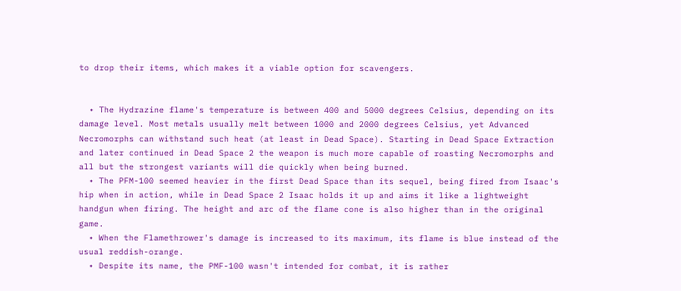to drop their items, which makes it a viable option for scavengers.


  • The Hydrazine flame's temperature is between 400 and 5000 degrees Celsius, depending on its damage level. Most metals usually melt between 1000 and 2000 degrees Celsius, yet Advanced Necromorphs can withstand such heat (at least in Dead Space). Starting in Dead Space Extraction and later continued in Dead Space 2 the weapon is much more capable of roasting Necromorphs and all but the strongest variants will die quickly when being burned.
  • The PFM-100 seemed heavier in the first Dead Space than its sequel, being fired from Isaac's hip when in action, while in Dead Space 2 Isaac holds it up and aims it like a lightweight handgun when firing. The height and arc of the flame cone is also higher than in the original game.
  • When the Flamethrower's damage is increased to its maximum, its flame is blue instead of the usual reddish-orange.
  • Despite its name, the PMF-100 wasn't intended for combat, it is rather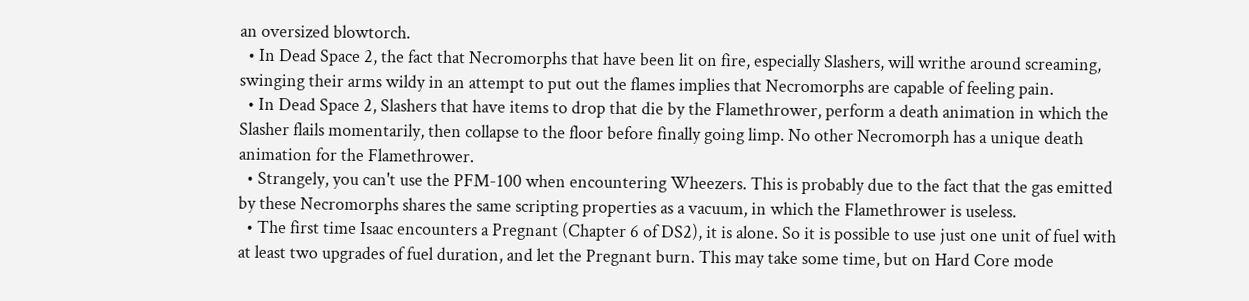an oversized blowtorch.
  • In Dead Space 2, the fact that Necromorphs that have been lit on fire, especially Slashers, will writhe around screaming, swinging their arms wildy in an attempt to put out the flames implies that Necromorphs are capable of feeling pain.
  • In Dead Space 2, Slashers that have items to drop that die by the Flamethrower, perform a death animation in which the Slasher flails momentarily, then collapse to the floor before finally going limp. No other Necromorph has a unique death animation for the Flamethrower.
  • Strangely, you can't use the PFM-100 when encountering Wheezers. This is probably due to the fact that the gas emitted by these Necromorphs shares the same scripting properties as a vacuum, in which the Flamethrower is useless.
  • The first time Isaac encounters a Pregnant (Chapter 6 of DS2), it is alone. So it is possible to use just one unit of fuel with at least two upgrades of fuel duration, and let the Pregnant burn. This may take some time, but on Hard Core mode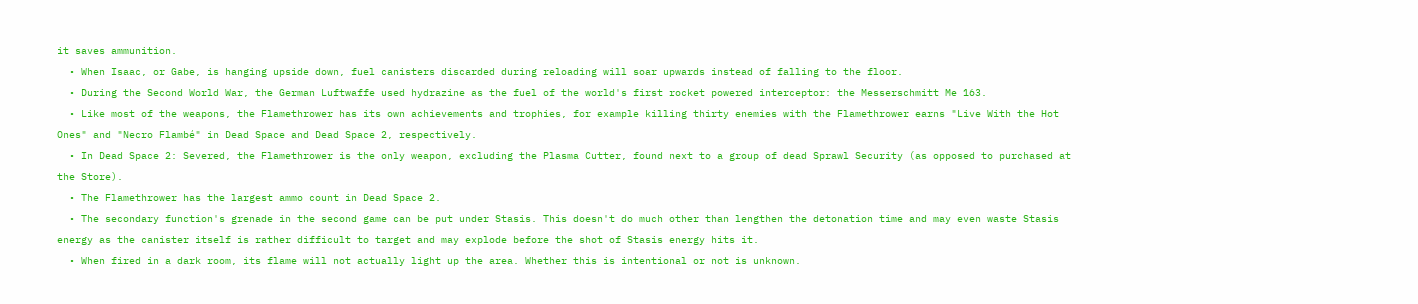it saves ammunition.
  • When Isaac, or Gabe, is hanging upside down, fuel canisters discarded during reloading will soar upwards instead of falling to the floor.
  • During the Second World War, the German Luftwaffe used hydrazine as the fuel of the world's first rocket powered interceptor: the Messerschmitt Me 163.
  • Like most of the weapons, the Flamethrower has its own achievements and trophies, for example killing thirty enemies with the Flamethrower earns "Live With the Hot Ones" and "Necro Flambé" in Dead Space and Dead Space 2, respectively.
  • In Dead Space 2: Severed, the Flamethrower is the only weapon, excluding the Plasma Cutter, found next to a group of dead Sprawl Security (as opposed to purchased at the Store).
  • The Flamethrower has the largest ammo count in Dead Space 2.
  • The secondary function's grenade in the second game can be put under Stasis. This doesn't do much other than lengthen the detonation time and may even waste Stasis energy as the canister itself is rather difficult to target and may explode before the shot of Stasis energy hits it.
  • When fired in a dark room, its flame will not actually light up the area. Whether this is intentional or not is unknown.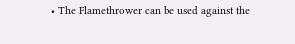• The Flamethrower can be used against the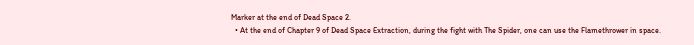Marker at the end of Dead Space 2.
  • At the end of Chapter 9 of Dead Space Extraction, during the fight with The Spider, one can use the Flamethrower in space.